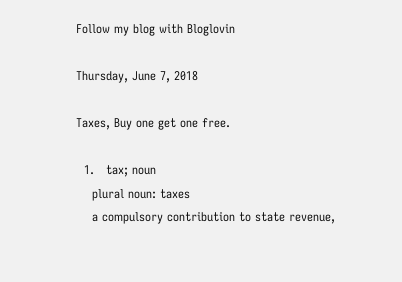Follow my blog with Bloglovin

Thursday, June 7, 2018

Taxes, Buy one get one free.

  1.   tax; noun
    plural noun: taxes
    a compulsory contribution to state revenue,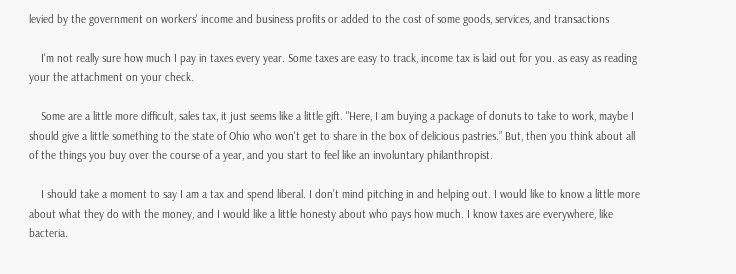levied by the government on workers' income and business profits or added to the cost of some goods, services, and transactions

    I'm not really sure how much I pay in taxes every year. Some taxes are easy to track, income tax is laid out for you. as easy as reading your the attachment on your check.

    Some are a little more difficult, sales tax, it just seems like a little gift. "Here, I am buying a package of donuts to take to work, maybe I should give a little something to the state of Ohio who won't get to share in the box of delicious pastries.” But, then you think about all of the things you buy over the course of a year, and you start to feel like an involuntary philanthropist.

    I should take a moment to say I am a tax and spend liberal. I don’t mind pitching in and helping out. I would like to know a little more about what they do with the money, and I would like a little honesty about who pays how much. I know taxes are everywhere, like bacteria.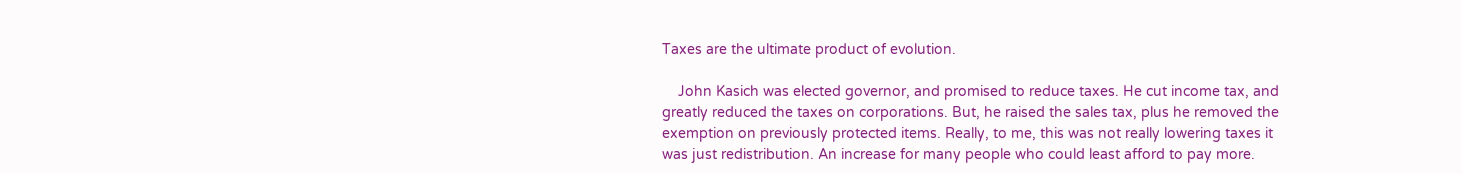Taxes are the ultimate product of evolution.

    John Kasich was elected governor, and promised to reduce taxes. He cut income tax, and greatly reduced the taxes on corporations. But, he raised the sales tax, plus he removed the exemption on previously protected items. Really, to me, this was not really lowering taxes it was just redistribution. An increase for many people who could least afford to pay more.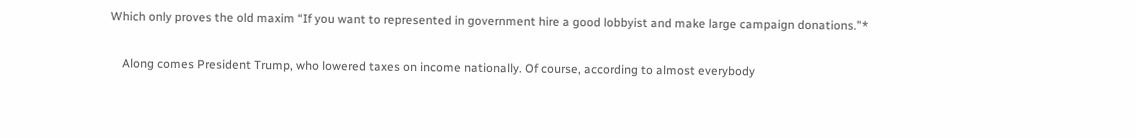Which only proves the old maxim “If you want to represented in government hire a good lobbyist and make large campaign donations.”*

    Along comes President Trump, who lowered taxes on income nationally. Of course, according to almost everybody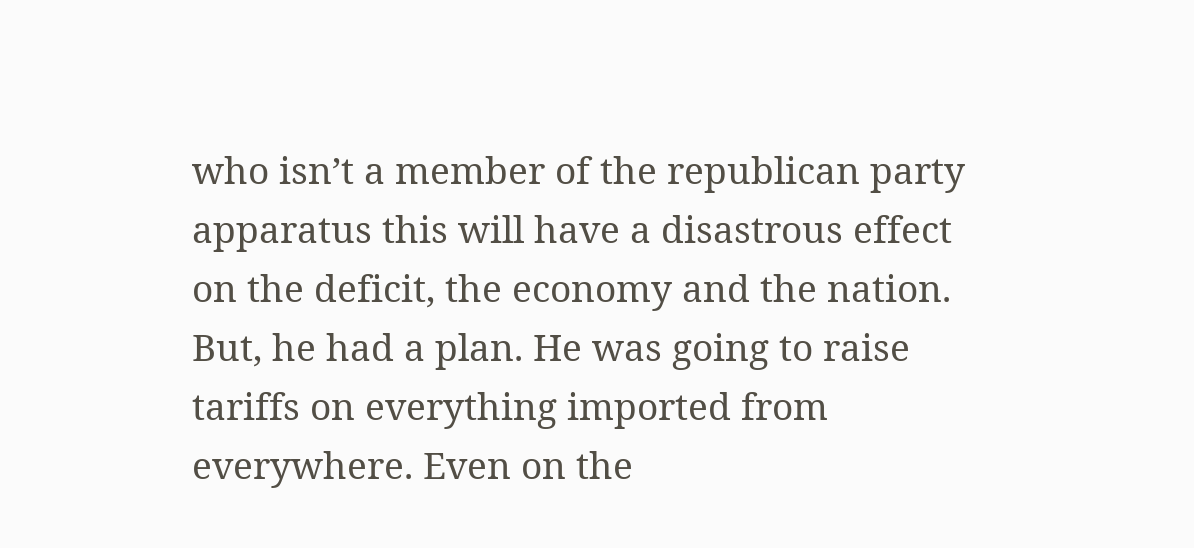who isn’t a member of the republican party apparatus this will have a disastrous effect on the deficit, the economy and the nation. But, he had a plan. He was going to raise tariffs on everything imported from everywhere. Even on the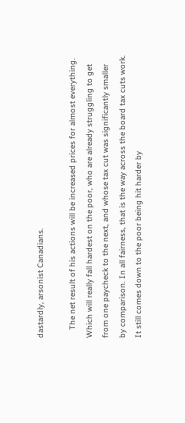dastardly, arsonist Canadians.

    The net result of his actions will be increased prices for almost everything. Which will really fall hardest on the poor, who are already struggling to get from one paycheck to the next, and whose tax cut was significantly smaller by comparison. In all fairness, that is the way across the board tax cuts work. It still comes down to the poor being hit harder by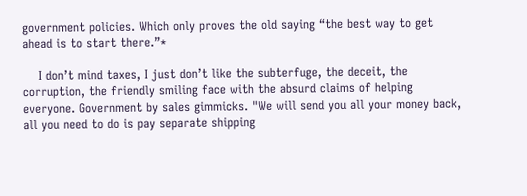government policies. Which only proves the old saying “the best way to get ahead is to start there.”*

    I don’t mind taxes, I just don’t like the subterfuge, the deceit, the corruption, the friendly smiling face with the absurd claims of helping everyone. Government by sales gimmicks. "We will send you all your money back, all you need to do is pay separate shipping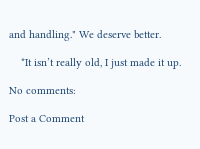and handling." We deserve better.

    *It isn’t really old, I just made it up.

No comments:

Post a Comment